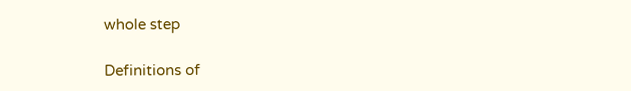whole step

Definitions of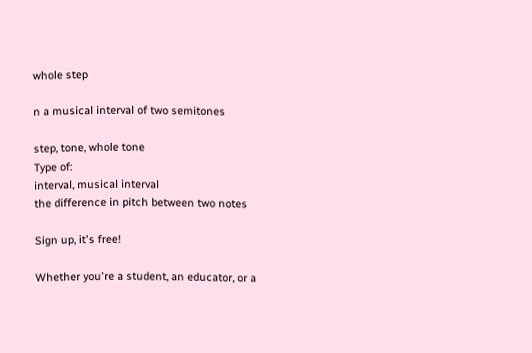whole step

n a musical interval of two semitones

step, tone, whole tone
Type of:
interval, musical interval
the difference in pitch between two notes

Sign up, it's free!

Whether you're a student, an educator, or a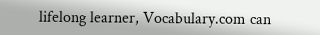lifelong learner, Vocabulary.com can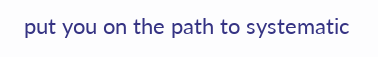put you on the path to systematic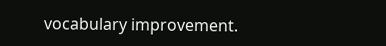vocabulary improvement.